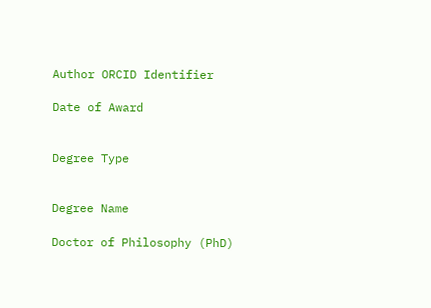Author ORCID Identifier

Date of Award


Degree Type


Degree Name

Doctor of Philosophy (PhD)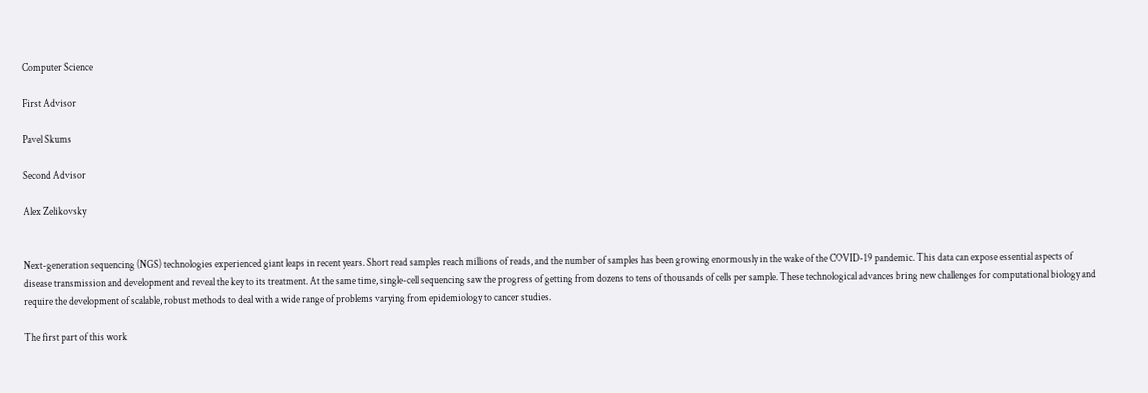Computer Science

First Advisor

Pavel Skums

Second Advisor

Alex Zelikovsky


Next-generation sequencing (NGS) technologies experienced giant leaps in recent years. Short read samples reach millions of reads, and the number of samples has been growing enormously in the wake of the COVID-19 pandemic. This data can expose essential aspects of disease transmission and development and reveal the key to its treatment. At the same time, single-cell sequencing saw the progress of getting from dozens to tens of thousands of cells per sample. These technological advances bring new challenges for computational biology and require the development of scalable, robust methods to deal with a wide range of problems varying from epidemiology to cancer studies.

The first part of this work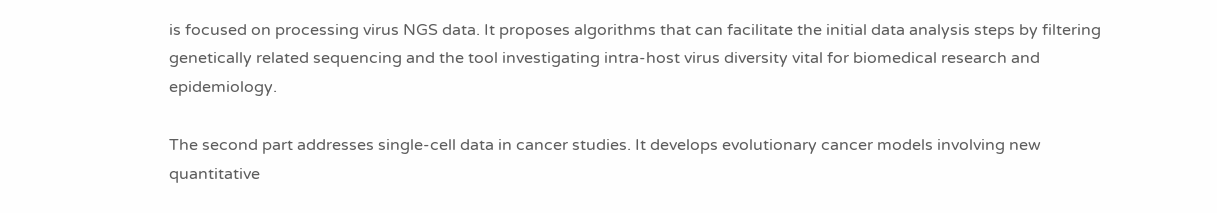is focused on processing virus NGS data. It proposes algorithms that can facilitate the initial data analysis steps by filtering genetically related sequencing and the tool investigating intra-host virus diversity vital for biomedical research and epidemiology.

The second part addresses single-cell data in cancer studies. It develops evolutionary cancer models involving new quantitative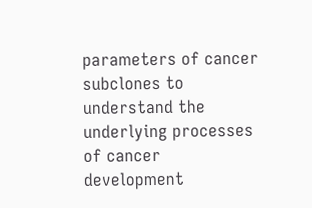parameters of cancer subclones to understand the underlying processes of cancer development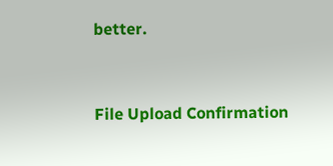better.


File Upload Confirmation